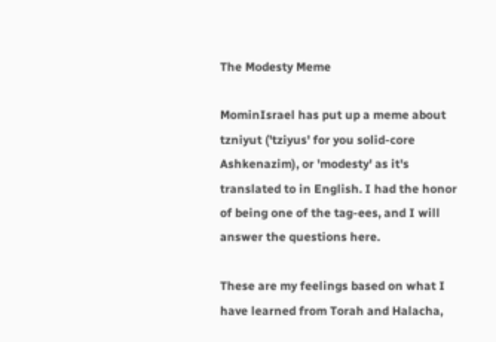The Modesty Meme

MominIsrael has put up a meme about tzniyut ('tziyus' for you solid-core Ashkenazim), or 'modesty' as it's translated to in English. I had the honor of being one of the tag-ees, and I will answer the questions here.

These are my feelings based on what I have learned from Torah and Halacha,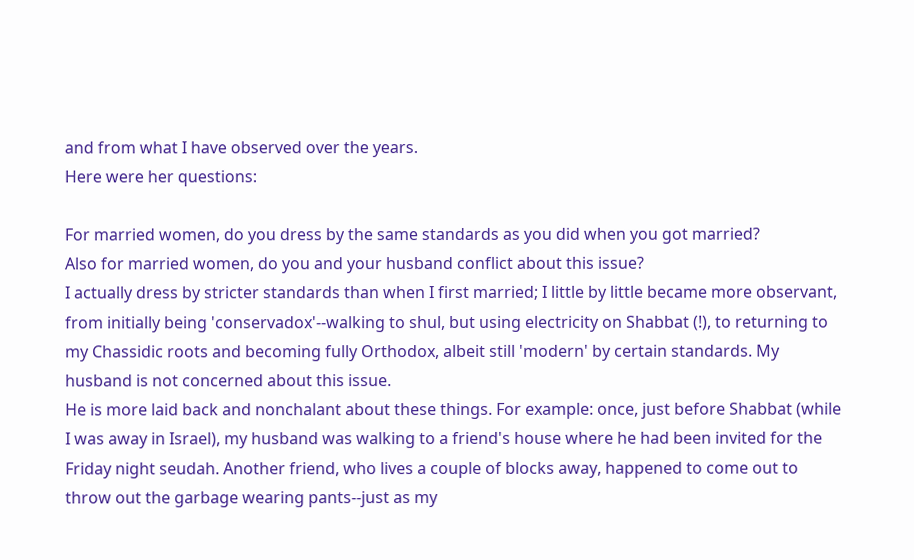and from what I have observed over the years.
Here were her questions:

For married women, do you dress by the same standards as you did when you got married?
Also for married women, do you and your husband conflict about this issue?
I actually dress by stricter standards than when I first married; I little by little became more observant, from initially being 'conservadox'--walking to shul, but using electricity on Shabbat (!), to returning to my Chassidic roots and becoming fully Orthodox, albeit still 'modern' by certain standards. My husband is not concerned about this issue.
He is more laid back and nonchalant about these things. For example: once, just before Shabbat (while I was away in Israel), my husband was walking to a friend's house where he had been invited for the Friday night seudah. Another friend, who lives a couple of blocks away, happened to come out to throw out the garbage wearing pants--just as my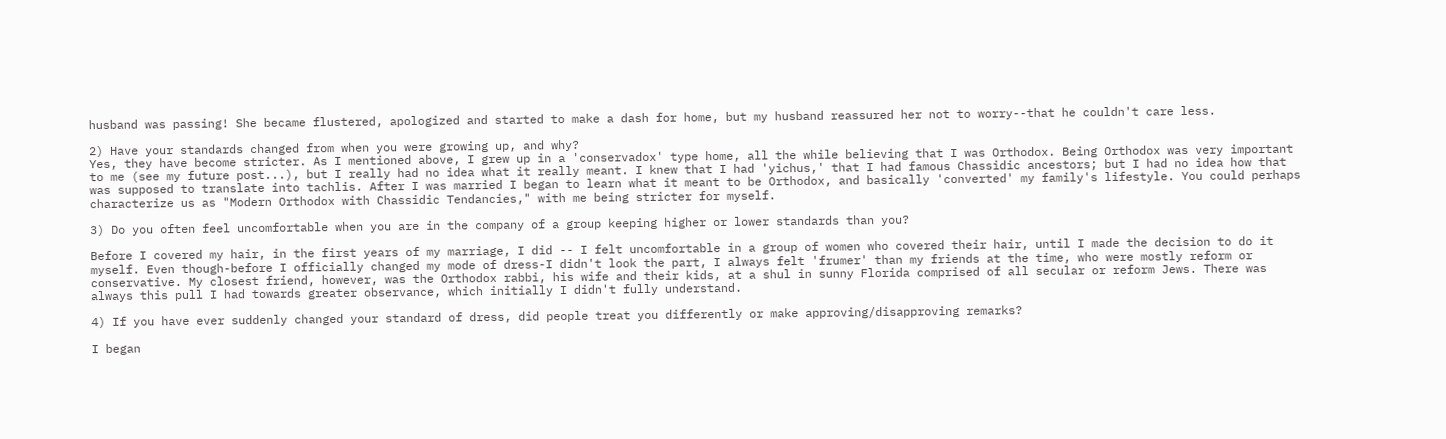husband was passing! She became flustered, apologized and started to make a dash for home, but my husband reassured her not to worry--that he couldn't care less.

2) Have your standards changed from when you were growing up, and why?
Yes, they have become stricter. As I mentioned above, I grew up in a 'conservadox' type home, all the while believing that I was Orthodox. Being Orthodox was very important to me (see my future post...), but I really had no idea what it really meant. I knew that I had 'yichus,' that I had famous Chassidic ancestors; but I had no idea how that was supposed to translate into tachlis. After I was married I began to learn what it meant to be Orthodox, and basically 'converted' my family's lifestyle. You could perhaps characterize us as "Modern Orthodox with Chassidic Tendancies," with me being stricter for myself.

3) Do you often feel uncomfortable when you are in the company of a group keeping higher or lower standards than you?

Before I covered my hair, in the first years of my marriage, I did -- I felt uncomfortable in a group of women who covered their hair, until I made the decision to do it myself. Even though-before I officially changed my mode of dress-I didn't look the part, I always felt 'frumer' than my friends at the time, who were mostly reform or conservative. My closest friend, however, was the Orthodox rabbi, his wife and their kids, at a shul in sunny Florida comprised of all secular or reform Jews. There was always this pull I had towards greater observance, which initially I didn't fully understand.

4) If you have ever suddenly changed your standard of dress, did people treat you differently or make approving/disapproving remarks?

I began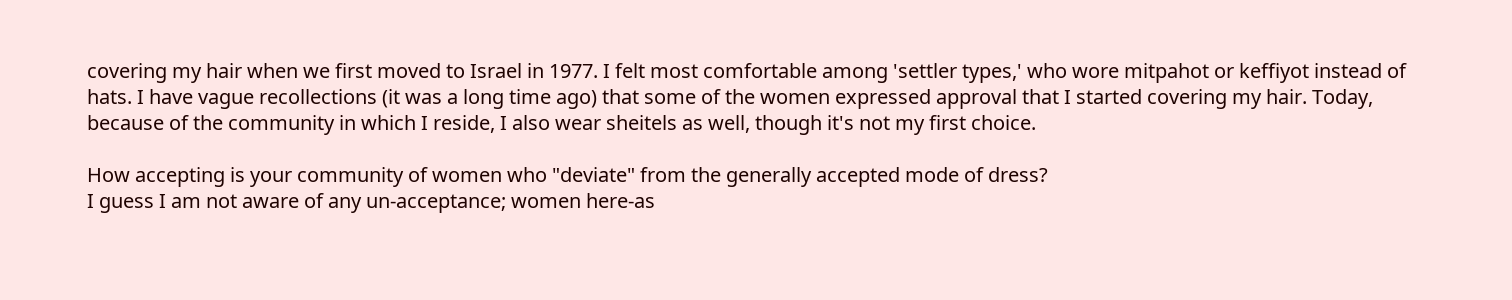covering my hair when we first moved to Israel in 1977. I felt most comfortable among 'settler types,' who wore mitpahot or keffiyot instead of hats. I have vague recollections (it was a long time ago) that some of the women expressed approval that I started covering my hair. Today, because of the community in which I reside, I also wear sheitels as well, though it's not my first choice.

How accepting is your community of women who "deviate" from the generally accepted mode of dress?
I guess I am not aware of any un-acceptance; women here-as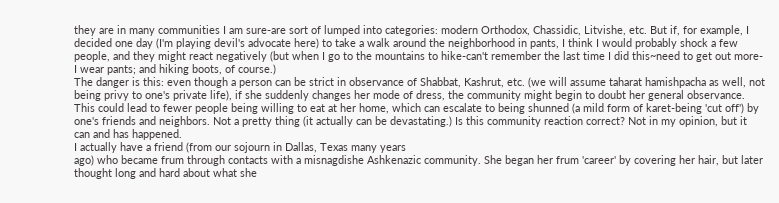they are in many communities I am sure-are sort of lumped into categories: modern Orthodox, Chassidic, Litvishe, etc. But if, for example, I decided one day (I'm playing devil's advocate here) to take a walk around the neighborhood in pants, I think I would probably shock a few people, and they might react negatively (but when I go to the mountains to hike-can't remember the last time I did this~need to get out more-I wear pants; and hiking boots, of course.)
The danger is this: even though a person can be strict in observance of Shabbat, Kashrut, etc. (we will assume taharat hamishpacha as well, not being privy to one's private life), if she suddenly changes her mode of dress, the community might begin to doubt her general observance. This could lead to fewer people being willing to eat at her home, which can escalate to being shunned (a mild form of karet-being 'cut off') by one's friends and neighbors. Not a pretty thing (it actually can be devastating.) Is this community reaction correct? Not in my opinion, but it can and has happened.
I actually have a friend (from our sojourn in Dallas, Texas many years
ago) who became frum through contacts with a misnagdishe Ashkenazic community. She began her frum 'career' by covering her hair, but later thought long and hard about what she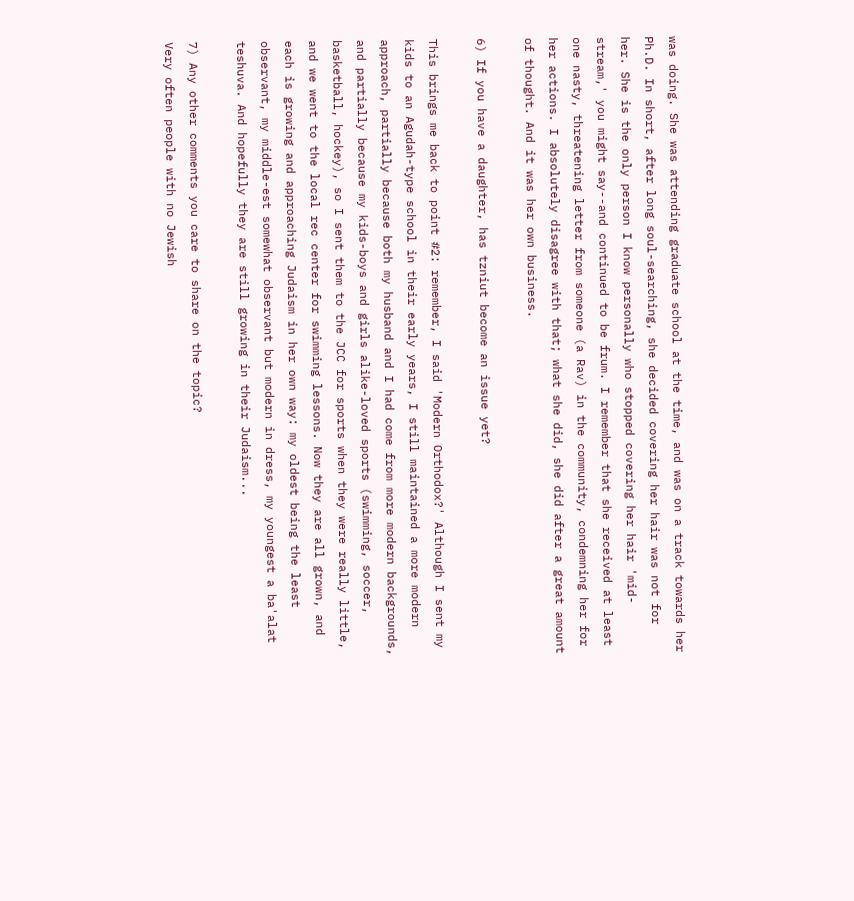was doing. She was attending graduate school at the time, and was on a track towards her Ph.D. In short, after long soul-searching, she decided covering her hair was not for her. She is the only person I know personally who stopped covering her hair 'mid-stream,' you might say--and continued to be frum. I remember that she received at least one nasty, threatening letter from someone (a Rav) in the community, condemning her for her actions. I absolutely disagree with that; what she did, she did after a great amount of thought. And it was her own business.

6) If you have a daughter, has tzniut become an issue yet?

This brings me back to point #2: remember, I said 'Modern Orthodox?' Although I sent my kids to an Agudah-type school in their early years, I still maintained a more modern approach, partially because both my husband and I had come from more modern backgrounds, and partially because my kids-boys and girls alike-loved sports (swimming, soccer, basketball, hockey), so I sent them to the JCC for sports when they were really little, and we went to the local rec center for swimming lessons. Now they are all grown, and each is growing and approaching Judaism in her own way: my oldest being the least observant, my middle-est somewhat observant but modern in dress, my youngest a ba'alat teshuva. And hopefully they are still growing in their Judaism...

7) Any other comments you care to share on the topic?
Very often people with no Jewish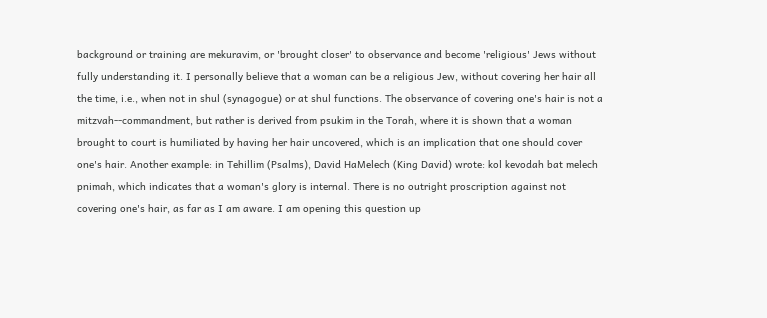background or training are mekuravim, or 'brought closer' to observance and become 'religious' Jews without fully understanding it. I personally believe that a woman can be a religious Jew, without covering her hair all the time, i.e., when not in shul (synagogue) or at shul functions. The observance of covering one's hair is not a mitzvah--commandment, but rather is derived from psukim in the Torah, where it is shown that a woman brought to court is humiliated by having her hair uncovered, which is an implication that one should cover one's hair. Another example: in Tehillim (Psalms), David HaMelech (King David) wrote: kol kevodah bat melech pnimah, which indicates that a woman's glory is internal. There is no outright proscription against not covering one's hair, as far as I am aware. I am opening this question up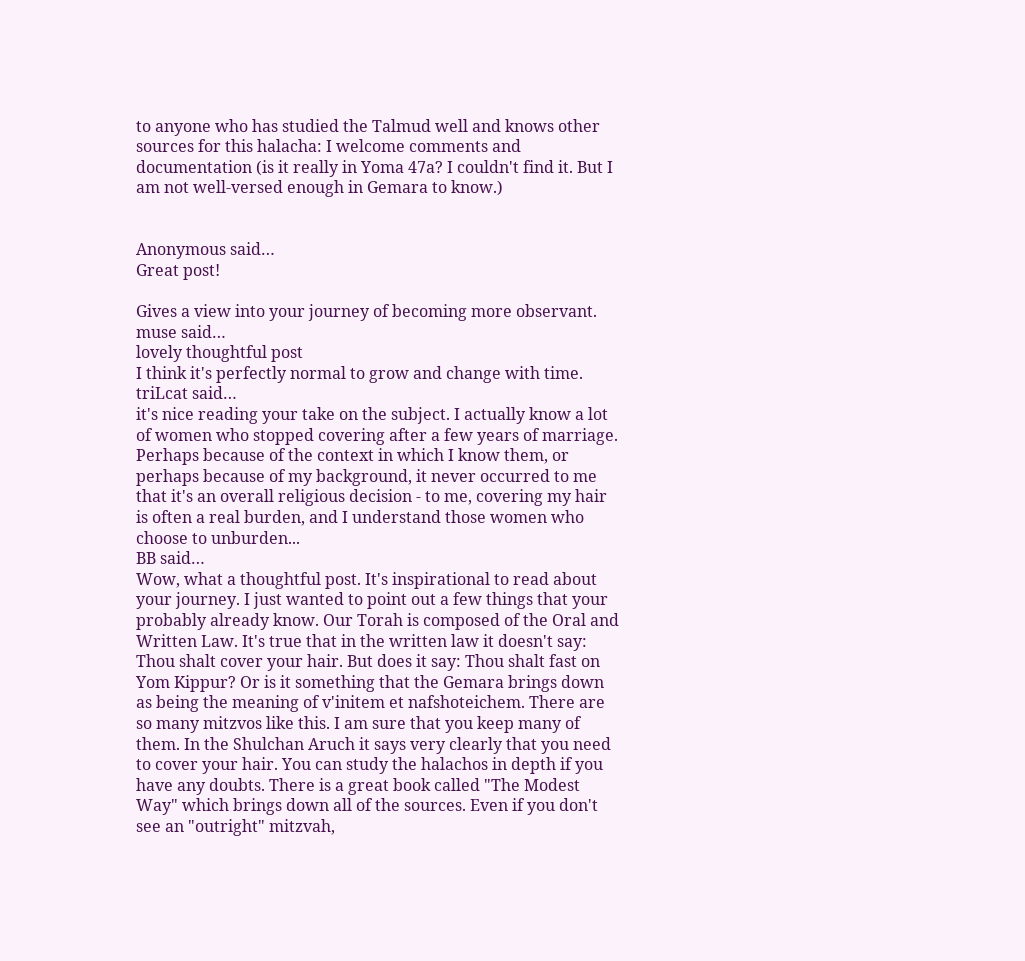to anyone who has studied the Talmud well and knows other sources for this halacha: I welcome comments and documentation (is it really in Yoma 47a? I couldn't find it. But I am not well-versed enough in Gemara to know.)


Anonymous said…
Great post!

Gives a view into your journey of becoming more observant.
muse said…
lovely thoughtful post
I think it's perfectly normal to grow and change with time.
triLcat said…
it's nice reading your take on the subject. I actually know a lot of women who stopped covering after a few years of marriage. Perhaps because of the context in which I know them, or perhaps because of my background, it never occurred to me that it's an overall religious decision - to me, covering my hair is often a real burden, and I understand those women who choose to unburden...
BB said…
Wow, what a thoughtful post. It's inspirational to read about your journey. I just wanted to point out a few things that your probably already know. Our Torah is composed of the Oral and Written Law. It's true that in the written law it doesn't say: Thou shalt cover your hair. But does it say: Thou shalt fast on Yom Kippur? Or is it something that the Gemara brings down as being the meaning of v'initem et nafshoteichem. There are so many mitzvos like this. I am sure that you keep many of them. In the Shulchan Aruch it says very clearly that you need to cover your hair. You can study the halachos in depth if you have any doubts. There is a great book called "The Modest Way" which brings down all of the sources. Even if you don't see an "outright" mitzvah,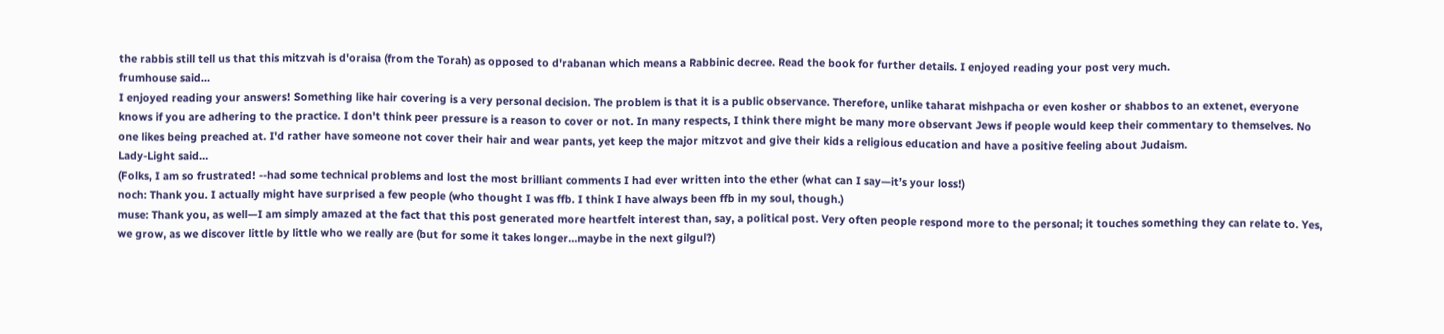the rabbis still tell us that this mitzvah is d'oraisa (from the Torah) as opposed to d'rabanan which means a Rabbinic decree. Read the book for further details. I enjoyed reading your post very much.
frumhouse said…
I enjoyed reading your answers! Something like hair covering is a very personal decision. The problem is that it is a public observance. Therefore, unlike taharat mishpacha or even kosher or shabbos to an extenet, everyone knows if you are adhering to the practice. I don't think peer pressure is a reason to cover or not. In many respects, I think there might be many more observant Jews if people would keep their commentary to themselves. No one likes being preached at. I'd rather have someone not cover their hair and wear pants, yet keep the major mitzvot and give their kids a religious education and have a positive feeling about Judaism.
Lady-Light said…
(Folks, I am so frustrated! --had some technical problems and lost the most brilliant comments I had ever written into the ether (what can I say—it’s your loss!)
noch: Thank you. I actually might have surprised a few people (who thought I was ffb. I think I have always been ffb in my soul, though.)
muse: Thank you, as well—I am simply amazed at the fact that this post generated more heartfelt interest than, say, a political post. Very often people respond more to the personal; it touches something they can relate to. Yes, we grow, as we discover little by little who we really are (but for some it takes longer…maybe in the next gilgul?)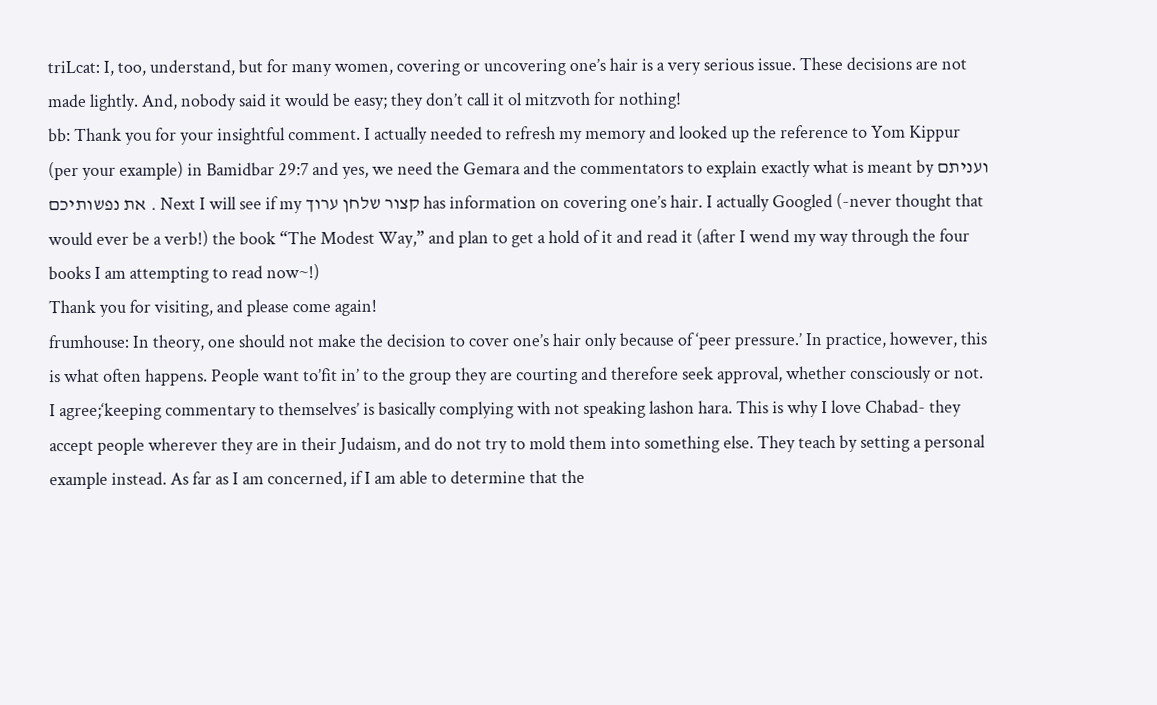triLcat: I, too, understand, but for many women, covering or uncovering one’s hair is a very serious issue. These decisions are not made lightly. And, nobody said it would be easy; they don’t call it ol mitzvoth for nothing!
bb: Thank you for your insightful comment. I actually needed to refresh my memory and looked up the reference to Yom Kippur (per your example) in Bamidbar 29:7 and yes, we need the Gemara and the commentators to explain exactly what is meant by ועניתם את נפשותיכם . Next I will see if my קצור שלחן ערוך has information on covering one’s hair. I actually Googled (-never thought that would ever be a verb!) the book “The Modest Way,” and plan to get a hold of it and read it (after I wend my way through the four books I am attempting to read now~!)
Thank you for visiting, and please come again!
frumhouse: In theory, one should not make the decision to cover one’s hair only because of ‘peer pressure.’ In practice, however, this is what often happens. People want to’fit in’ to the group they are courting and therefore seek approval, whether consciously or not. I agree;‘keeping commentary to themselves’ is basically complying with not speaking lashon hara. This is why I love Chabad- they accept people wherever they are in their Judaism, and do not try to mold them into something else. They teach by setting a personal example instead. As far as I am concerned, if I am able to determine that the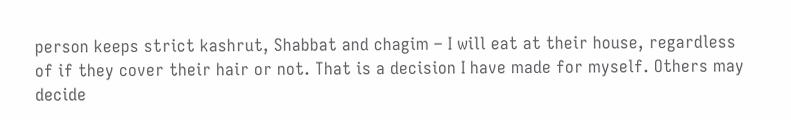person keeps strict kashrut, Shabbat and chagim – I will eat at their house, regardless of if they cover their hair or not. That is a decision I have made for myself. Others may decide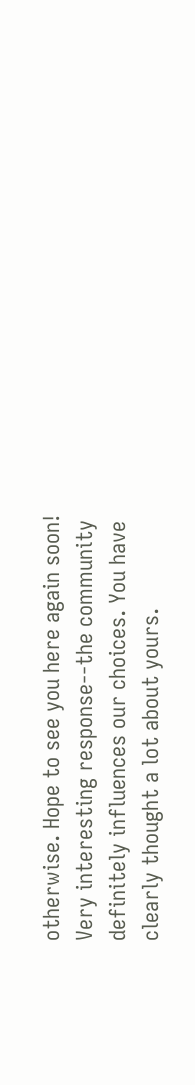otherwise. Hope to see you here again soon!
Very interesting response--the community definitely influences our choices. You have clearly thought a lot about yours.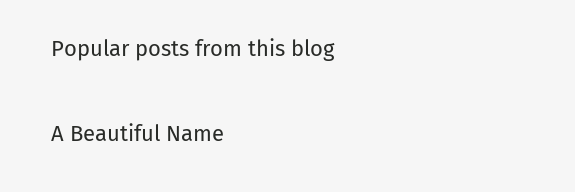Popular posts from this blog

A Beautiful Name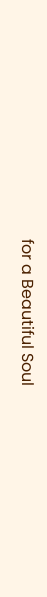for a Beautiful Soul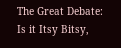The Great Debate: Is it Itsy Bitsy,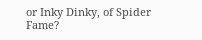or Inky Dinky, of Spider Fame?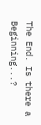The End. Is there a Beginning...?